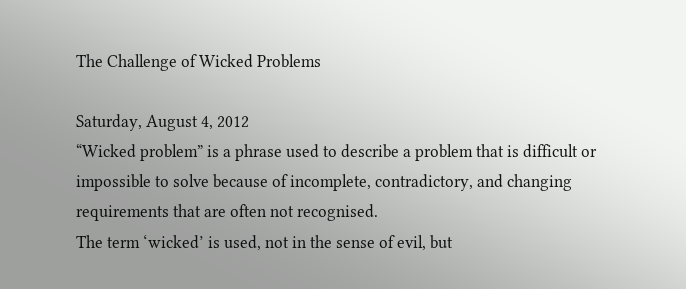The Challenge of Wicked Problems

Saturday, August 4, 2012
“Wicked problem” is a phrase used to describe a problem that is difficult or impossible to solve because of incomplete, contradictory, and changing requirements that are often not recognised.
The term ‘wicked’ is used, not in the sense of evil, but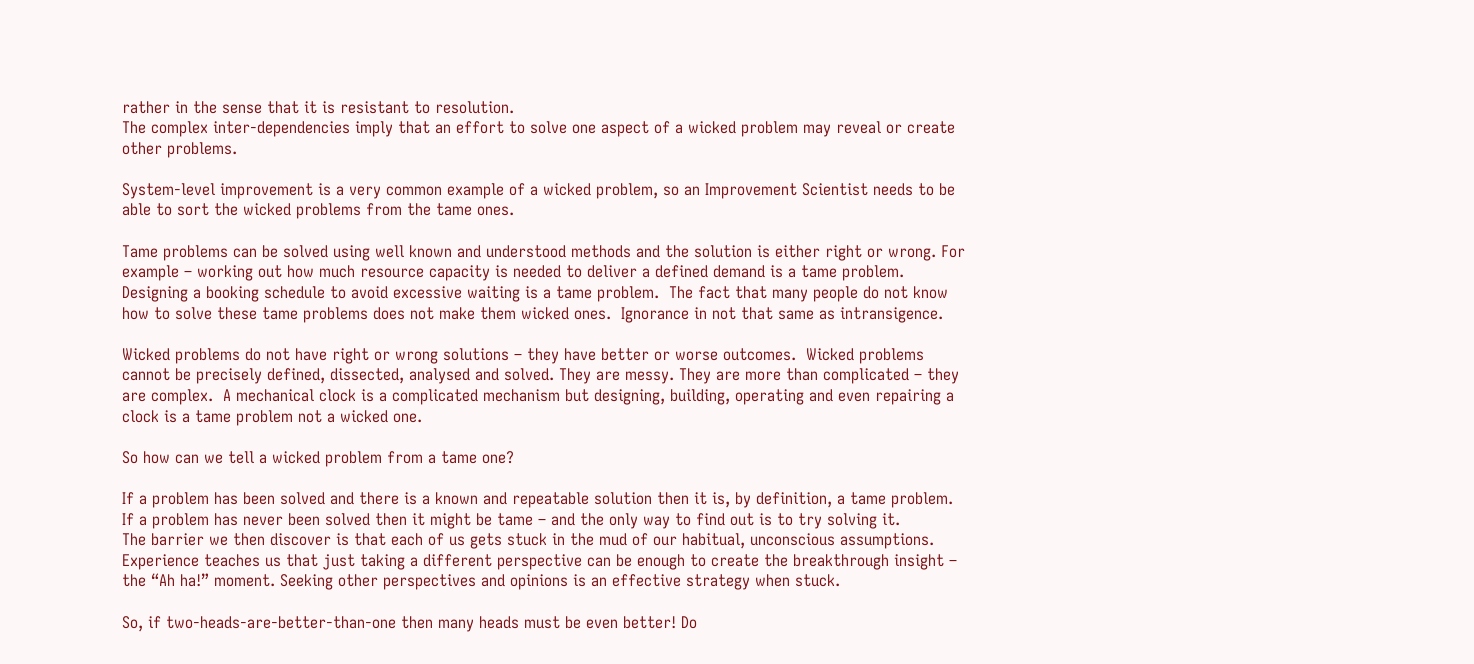rather in the sense that it is resistant to resolution.
The complex inter-dependencies imply that an effort to solve one aspect of a wicked problem may reveal or create other problems.

System-level improvement is a very common example of a wicked problem, so an Improvement Scientist needs to be able to sort the wicked problems from the tame ones.

Tame problems can be solved using well known and understood methods and the solution is either right or wrong. For example – working out how much resource capacity is needed to deliver a defined demand is a tame problem.  Designing a booking schedule to avoid excessive waiting is a tame problem.  The fact that many people do not know how to solve these tame problems does not make them wicked ones.  Ignorance in not that same as intransigence.

Wicked problems do not have right or wrong solutions – they have better or worse outcomes.  Wicked problems cannot be precisely defined, dissected, analysed and solved. They are messy. They are more than complicated – they are complex.  A mechanical clock is a complicated mechanism but designing, building, operating and even repairing a clock is a tame problem not a wicked one.

So how can we tell a wicked problem from a tame one?

If a problem has been solved and there is a known and repeatable solution then it is, by definition, a tame problem.  If a problem has never been solved then it might be tame – and the only way to find out is to try solving it.
The barrier we then discover is that each of us gets stuck in the mud of our habitual, unconscious assumptions. Experience teaches us that just taking a different perspective can be enough to create the breakthrough insight – the “Ah ha!” moment. Seeking other perspectives and opinions is an effective strategy when stuck.

So, if two-heads-are-better-than-one then many heads must be even better! Do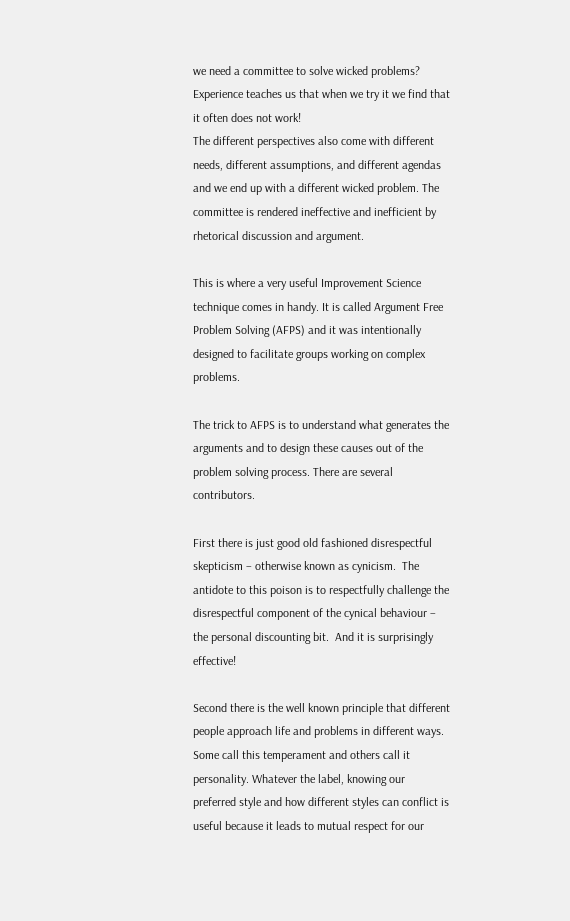we need a committee to solve wicked problems?
Experience teaches us that when we try it we find that it often does not work!
The different perspectives also come with different needs, different assumptions, and different agendas and we end up with a different wicked problem. The committee is rendered ineffective and inefficient by rhetorical discussion and argument.

This is where a very useful Improvement Science technique comes in handy. It is called Argument Free Problem Solving (AFPS) and it was intentionally designed to facilitate groups working on complex problems.

The trick to AFPS is to understand what generates the arguments and to design these causes out of the problem solving process. There are several contributors.

First there is just good old fashioned disrespectful skepticism – otherwise known as cynicism.  The antidote to this poison is to respectfully challenge the disrespectful component of the cynical behaviour – the personal discounting bit.  And it is surprisingly effective!

Second there is the well known principle that different people approach life and problems in different ways.  Some call this temperament and others call it personality. Whatever the label, knowing our preferred style and how different styles can conflict is useful because it leads to mutual respect for our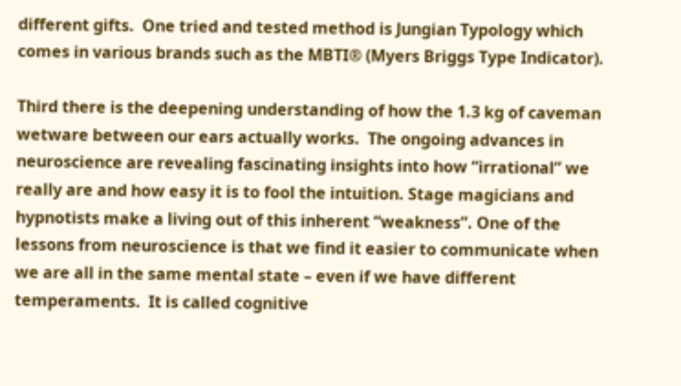different gifts.  One tried and tested method is Jungian Typology which comes in various brands such as the MBTI® (Myers Briggs Type Indicator).

Third there is the deepening understanding of how the 1.3 kg of caveman wetware between our ears actually works.  The ongoing advances in neuroscience are revealing fascinating insights into how “irrational” we really are and how easy it is to fool the intuition. Stage magicians and hypnotists make a living out of this inherent “weakness”. One of the lessons from neuroscience is that we find it easier to communicate when we are all in the same mental state – even if we have different temperaments.  It is called cognitive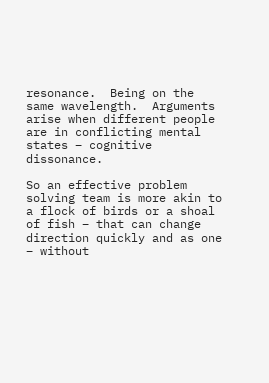resonance.  Being on the same wavelength.  Arguments arise when different people are in conflicting mental states – cognitive dissonance.

So an effective problem solving team is more akin to a flock of birds or a shoal of fish – that can change direction quickly and as one – without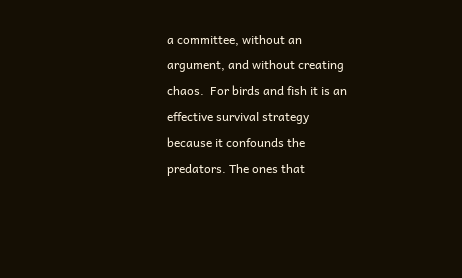a committee, without an argument, and without creating chaos.  For birds and fish it is an effective survival strategy because it confounds the predators. The ones that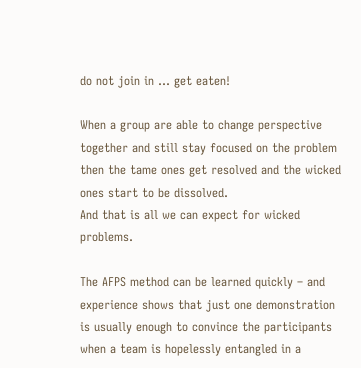do not join in … get eaten!

When a group are able to change perspective together and still stay focused on the problem then the tame ones get resolved and the wicked ones start to be dissolved.
And that is all we can expect for wicked problems.

The AFPS method can be learned quickly – and experience shows that just one demonstration is usually enough to convince the participants when a team is hopelessly entangled in a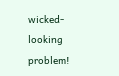wicked-looking problem!